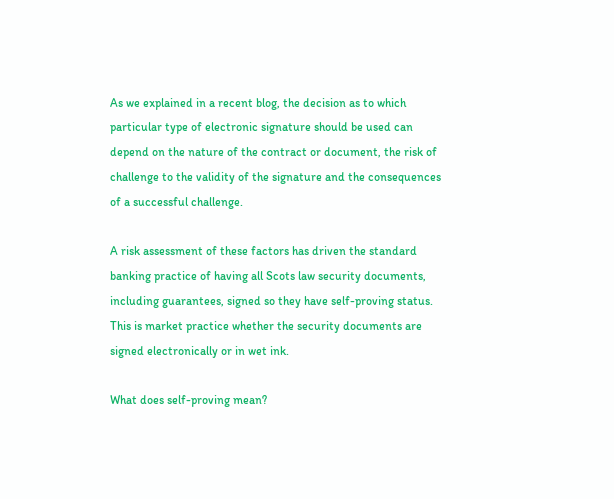As we explained in a recent blog, the decision as to which particular type of electronic signature should be used can depend on the nature of the contract or document, the risk of challenge to the validity of the signature and the consequences of a successful challenge.

A risk assessment of these factors has driven the standard banking practice of having all Scots law security documents, including guarantees, signed so they have self-proving status. This is market practice whether the security documents are signed electronically or in wet ink.

What does self-proving mean?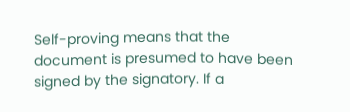Self-proving means that the document is presumed to have been signed by the signatory. If a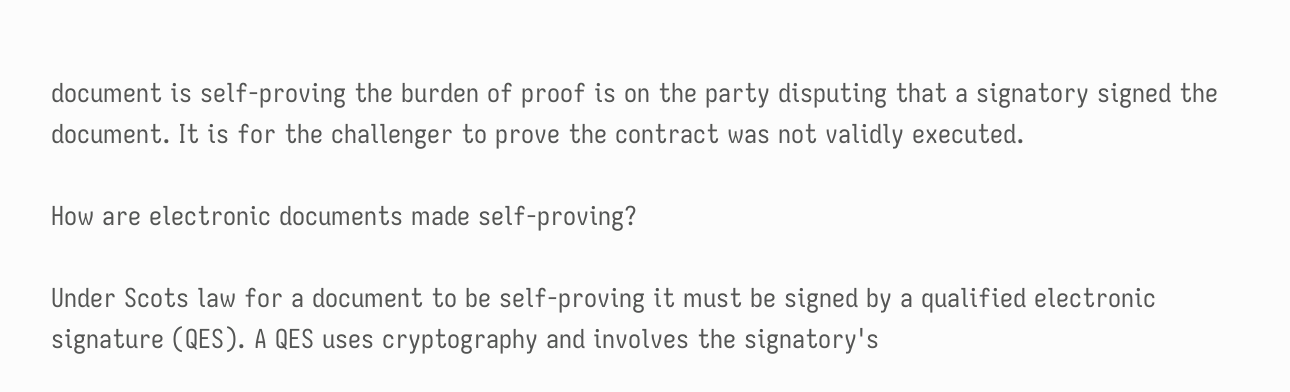document is self-proving the burden of proof is on the party disputing that a signatory signed the document. It is for the challenger to prove the contract was not validly executed.

How are electronic documents made self-proving?

Under Scots law for a document to be self-proving it must be signed by a qualified electronic signature (QES). A QES uses cryptography and involves the signatory's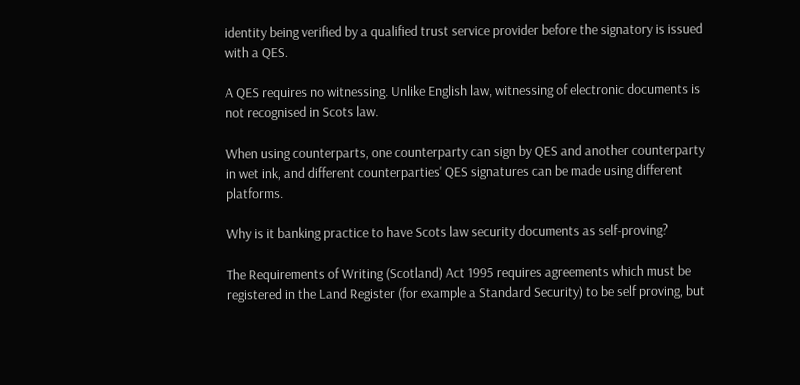identity being verified by a qualified trust service provider before the signatory is issued with a QES.

A QES requires no witnessing. Unlike English law, witnessing of electronic documents is not recognised in Scots law.

When using counterparts, one counterparty can sign by QES and another counterparty in wet ink, and different counterparties' QES signatures can be made using different platforms.

Why is it banking practice to have Scots law security documents as self-proving?

The Requirements of Writing (Scotland) Act 1995 requires agreements which must be registered in the Land Register (for example a Standard Security) to be self proving, but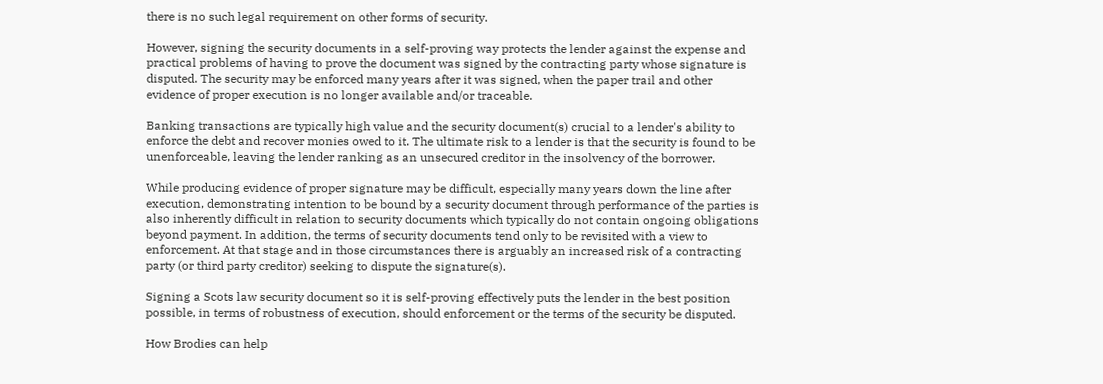there is no such legal requirement on other forms of security.

However, signing the security documents in a self-proving way protects the lender against the expense and practical problems of having to prove the document was signed by the contracting party whose signature is disputed. The security may be enforced many years after it was signed, when the paper trail and other evidence of proper execution is no longer available and/or traceable.

Banking transactions are typically high value and the security document(s) crucial to a lender's ability to enforce the debt and recover monies owed to it. The ultimate risk to a lender is that the security is found to be unenforceable, leaving the lender ranking as an unsecured creditor in the insolvency of the borrower.

While producing evidence of proper signature may be difficult, especially many years down the line after execution, demonstrating intention to be bound by a security document through performance of the parties is also inherently difficult in relation to security documents which typically do not contain ongoing obligations beyond payment. In addition, the terms of security documents tend only to be revisited with a view to enforcement. At that stage and in those circumstances there is arguably an increased risk of a contracting party (or third party creditor) seeking to dispute the signature(s).

Signing a Scots law security document so it is self-proving effectively puts the lender in the best position possible, in terms of robustness of execution, should enforcement or the terms of the security be disputed.

How Brodies can help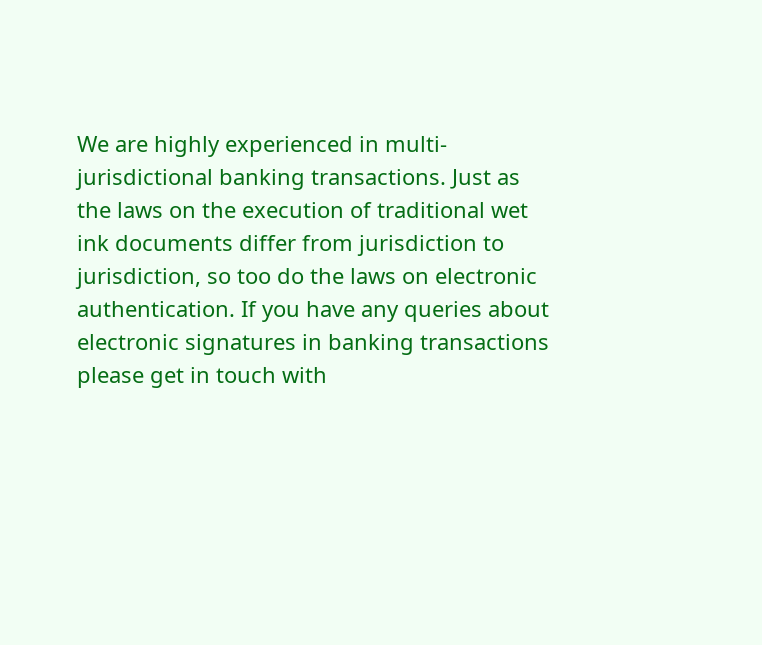We are highly experienced in multi-jurisdictional banking transactions. Just as the laws on the execution of traditional wet ink documents differ from jurisdiction to jurisdiction, so too do the laws on electronic authentication. If you have any queries about electronic signatures in banking transactions please get in touch with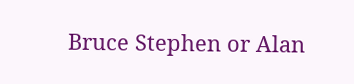Bruce Stephen or Alan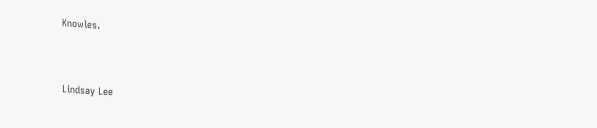Knowles.


Lindsay Lee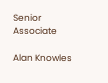Senior Associate

Alan Knowles